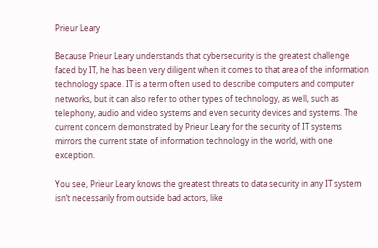Prieur Leary

Because Prieur Leary understands that cybersecurity is the greatest challenge faced by IT, he has been very diligent when it comes to that area of the information technology space. IT is a term often used to describe computers and computer networks, but it can also refer to other types of technology, as well, such as telephony, audio and video systems and even security devices and systems. The current concern demonstrated by Prieur Leary for the security of IT systems mirrors the current state of information technology in the world, with one exception.

You see, Prieur Leary knows the greatest threats to data security in any IT system isn’t necessarily from outside bad actors, like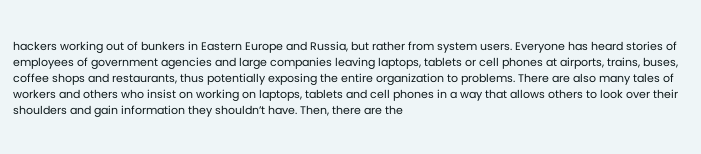hackers working out of bunkers in Eastern Europe and Russia, but rather from system users. Everyone has heard stories of employees of government agencies and large companies leaving laptops, tablets or cell phones at airports, trains, buses, coffee shops and restaurants, thus potentially exposing the entire organization to problems. There are also many tales of workers and others who insist on working on laptops, tablets and cell phones in a way that allows others to look over their shoulders and gain information they shouldn’t have. Then, there are the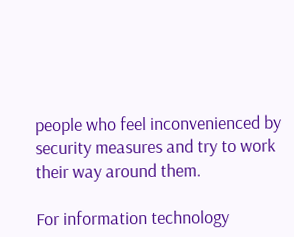people who feel inconvenienced by security measures and try to work their way around them.

For information technology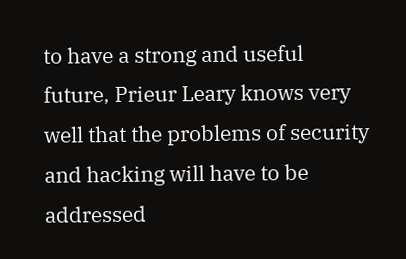to have a strong and useful future, Prieur Leary knows very well that the problems of security and hacking will have to be addressed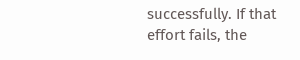successfully. If that effort fails, the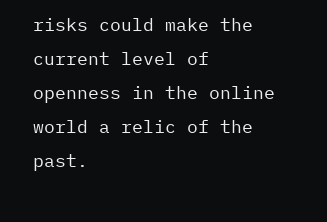risks could make the current level of openness in the online world a relic of the past.